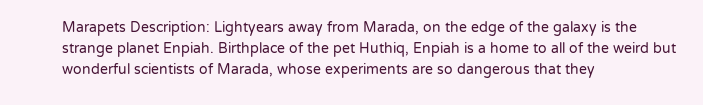Marapets Description: Lightyears away from Marada, on the edge of the galaxy is the strange planet Enpiah. Birthplace of the pet Huthiq, Enpiah is a home to all of the weird but wonderful scientists of Marada, whose experiments are so dangerous that they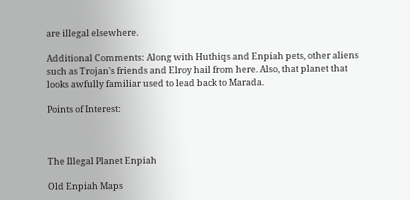are illegal elsewhere.

Additional Comments: Along with Huthiqs and Enpiah pets, other aliens such as Trojan's friends and Elroy hail from here. Also, that planet that looks awfully familiar used to lead back to Marada.

Points of Interest:



The Illegal Planet Enpiah

Old Enpiah Maps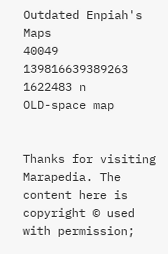Outdated Enpiah's Maps
40049 139816639389263 1622483 n
OLD-space map


Thanks for visiting Marapedia. The content here is copyright © used with permission;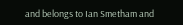and belongs to Ian Smetham and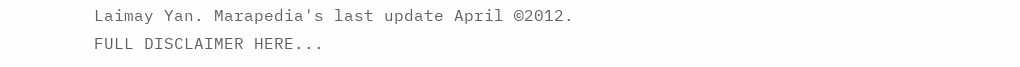Laimay Yan. Marapedia's last update April ©2012. FULL DISCLAIMER HERE...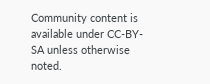Community content is available under CC-BY-SA unless otherwise noted.